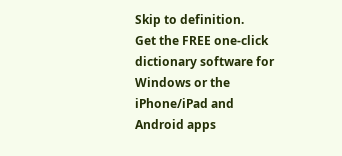Skip to definition.
Get the FREE one-click dictionary software for Windows or the iPhone/iPad and Android apps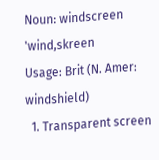Noun: windscreen  'wind,skreen
Usage: Brit (N. Amer: windshield)
  1. Transparent screen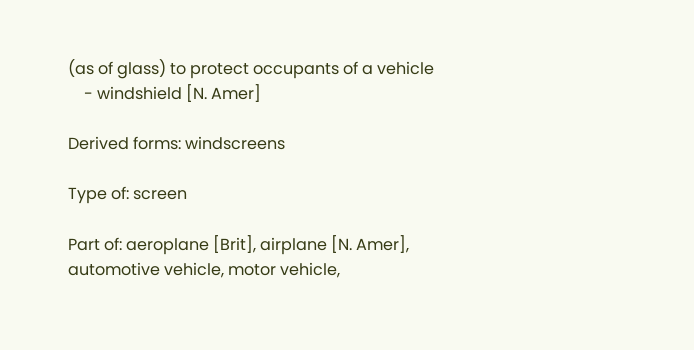(as of glass) to protect occupants of a vehicle
    - windshield [N. Amer]

Derived forms: windscreens

Type of: screen

Part of: aeroplane [Brit], airplane [N. Amer], automotive vehicle, motor vehicle,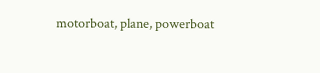motorboat, plane, powerboat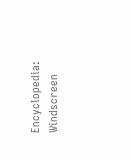Encyclopedia: Windscreen